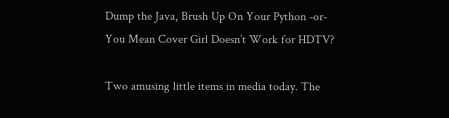Dump the Java, Brush Up On Your Python -or- You Mean Cover Girl Doesn’t Work for HDTV?

Two amusing little items in media today. The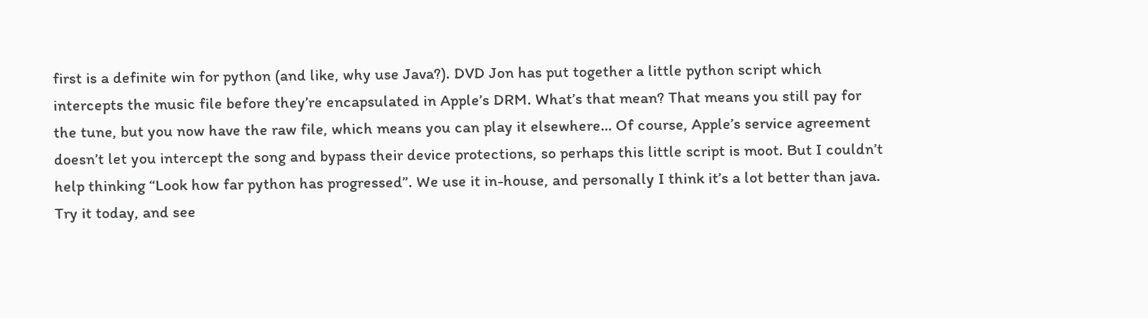first is a definite win for python (and like, why use Java?). DVD Jon has put together a little python script which intercepts the music file before they’re encapsulated in Apple’s DRM. What’s that mean? That means you still pay for the tune, but you now have the raw file, which means you can play it elsewhere… Of course, Apple’s service agreement doesn’t let you intercept the song and bypass their device protections, so perhaps this little script is moot. But I couldn’t help thinking “Look how far python has progressed”. We use it in-house, and personally I think it’s a lot better than java. Try it today, and see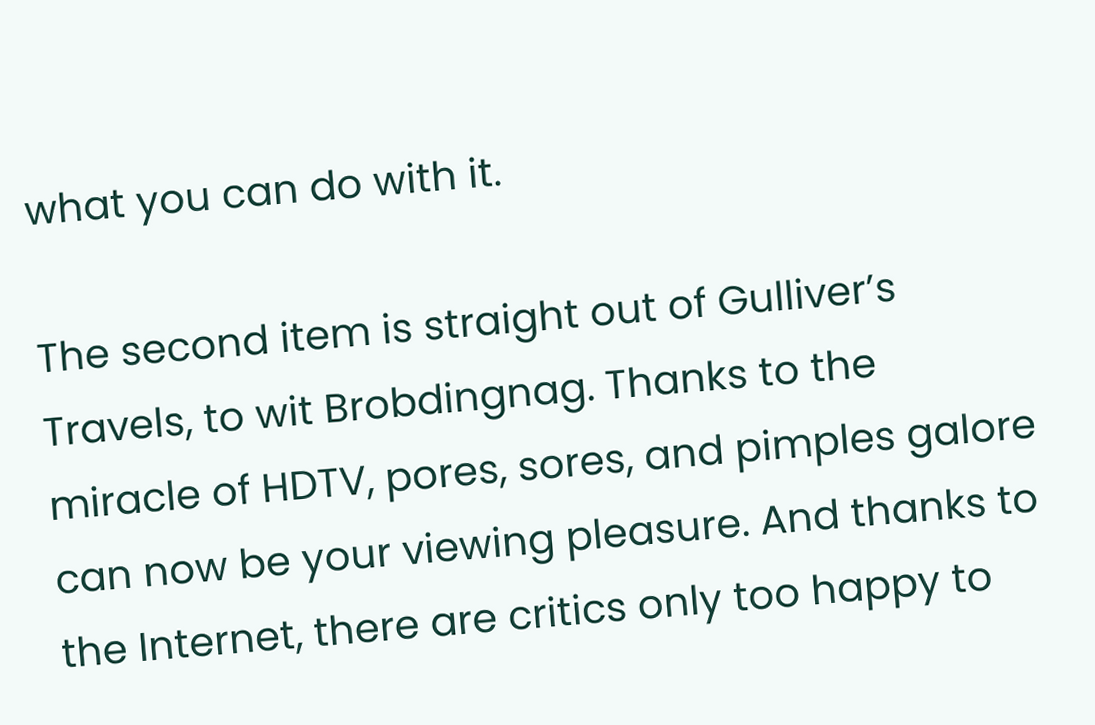what you can do with it.

The second item is straight out of Gulliver’s Travels, to wit Brobdingnag. Thanks to the miracle of HDTV, pores, sores, and pimples galore can now be your viewing pleasure. And thanks to the Internet, there are critics only too happy to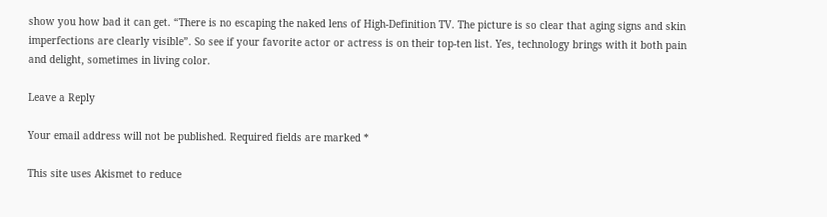show you how bad it can get. “There is no escaping the naked lens of High-Definition TV. The picture is so clear that aging signs and skin imperfections are clearly visible”. So see if your favorite actor or actress is on their top-ten list. Yes, technology brings with it both pain and delight, sometimes in living color.

Leave a Reply

Your email address will not be published. Required fields are marked *

This site uses Akismet to reduce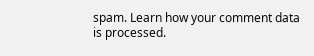spam. Learn how your comment data is processed.